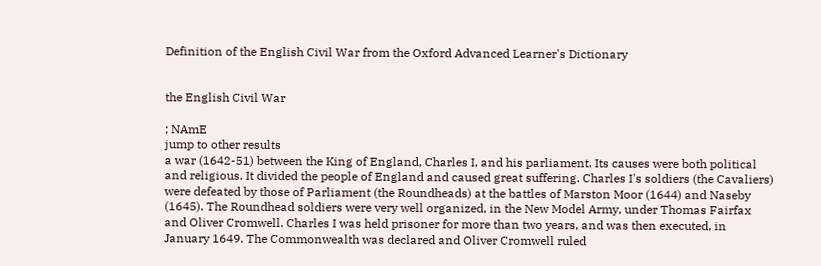Definition of the English Civil War from the Oxford Advanced Learner's Dictionary


the English Civil War

; NAmE
jump to other results
a war (1642-51) between the King of England, Charles I, and his parliament. Its causes were both political and religious. It divided the people of England and caused great suffering. Charles I's soldiers (the Cavaliers) were defeated by those of Parliament (the Roundheads) at the battles of Marston Moor (1644) and Naseby (1645). The Roundhead soldiers were very well organized, in the New Model Army, under Thomas Fairfax and Oliver Cromwell. Charles I was held prisoner for more than two years, and was then executed, in January 1649. The Commonwealth was declared and Oliver Cromwell ruled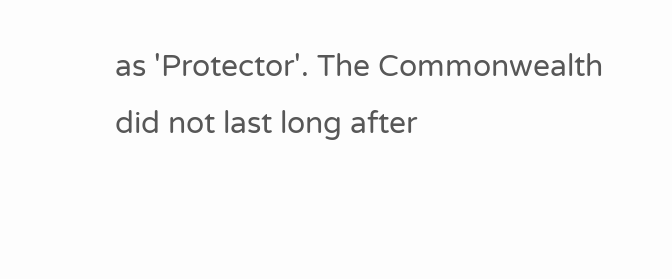as 'Protector'. The Commonwealth did not last long after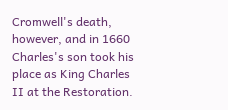Cromwell's death, however, and in 1660 Charles's son took his place as King Charles II at the Restoration.